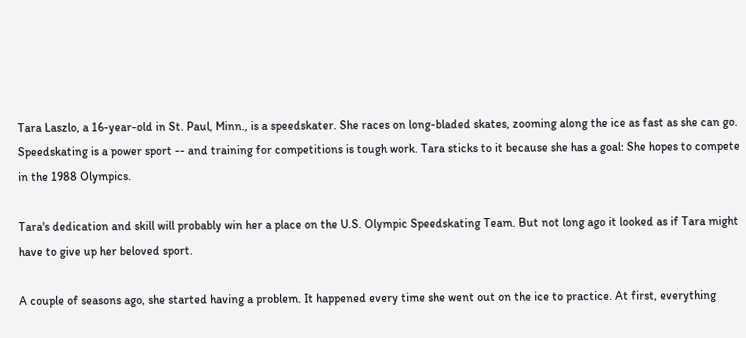Tara Laszlo, a 16-year-old in St. Paul, Minn., is a speedskater. She races on long-bladed skates, zooming along the ice as fast as she can go. Speedskating is a power sport -- and training for competitions is tough work. Tara sticks to it because she has a goal: She hopes to compete in the 1988 Olympics.

Tara's dedication and skill will probably win her a place on the U.S. Olympic Speedskating Team. But not long ago it looked as if Tara might have to give up her beloved sport.

A couple of seasons ago, she started having a problem. It happened every time she went out on the ice to practice. At first, everything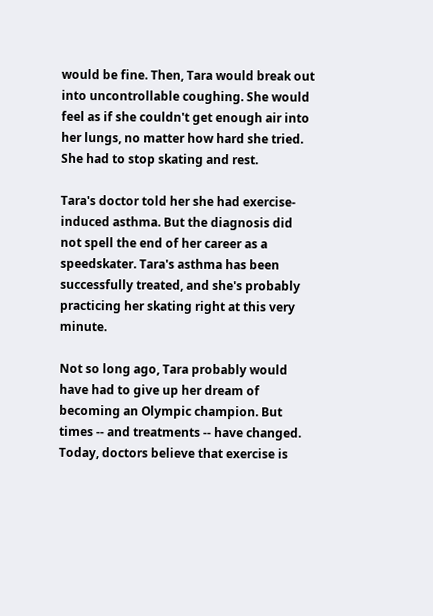would be fine. Then, Tara would break out into uncontrollable coughing. She would feel as if she couldn't get enough air into her lungs, no matter how hard she tried. She had to stop skating and rest.

Tara's doctor told her she had exercise-induced asthma. But the diagnosis did not spell the end of her career as a speedskater. Tara's asthma has been successfully treated, and she's probably practicing her skating right at this very minute.

Not so long ago, Tara probably would have had to give up her dream of becoming an Olympic champion. But times -- and treatments -- have changed. Today, doctors believe that exercise is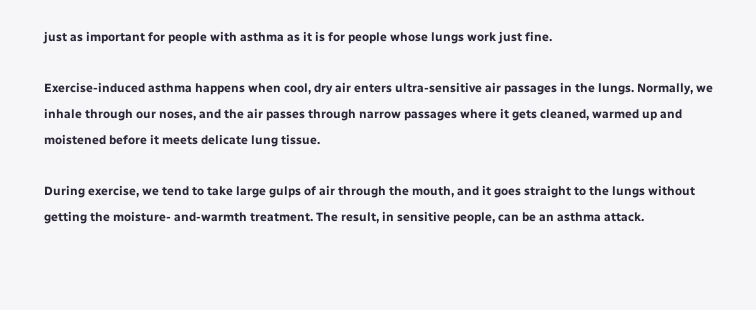just as important for people with asthma as it is for people whose lungs work just fine.

Exercise-induced asthma happens when cool, dry air enters ultra-sensitive air passages in the lungs. Normally, we inhale through our noses, and the air passes through narrow passages where it gets cleaned, warmed up and moistened before it meets delicate lung tissue.

During exercise, we tend to take large gulps of air through the mouth, and it goes straight to the lungs without getting the moisture- and-warmth treatment. The result, in sensitive people, can be an asthma attack.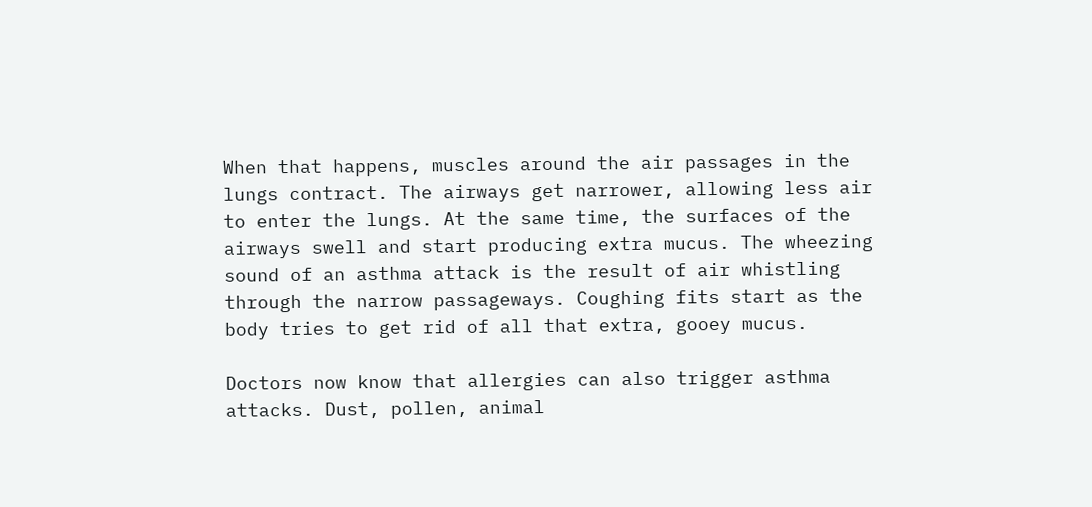When that happens, muscles around the air passages in the lungs contract. The airways get narrower, allowing less air to enter the lungs. At the same time, the surfaces of the airways swell and start producing extra mucus. The wheezing sound of an asthma attack is the result of air whistling through the narrow passageways. Coughing fits start as the body tries to get rid of all that extra, gooey mucus.

Doctors now know that allergies can also trigger asthma attacks. Dust, pollen, animal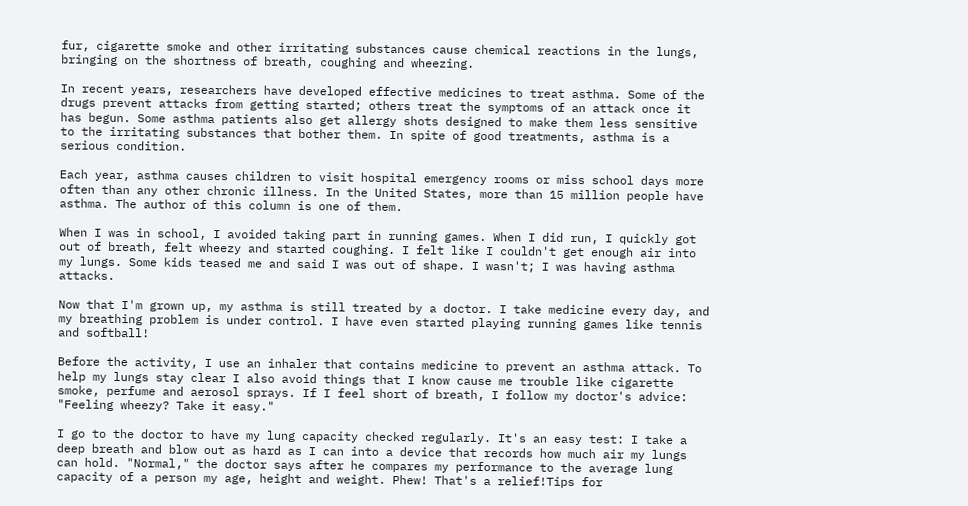fur, cigarette smoke and other irritating substances cause chemical reactions in the lungs, bringing on the shortness of breath, coughing and wheezing.

In recent years, researchers have developed effective medicines to treat asthma. Some of the drugs prevent attacks from getting started; others treat the symptoms of an attack once it has begun. Some asthma patients also get allergy shots designed to make them less sensitive to the irritating substances that bother them. In spite of good treatments, asthma is a serious condition.

Each year, asthma causes children to visit hospital emergency rooms or miss school days more often than any other chronic illness. In the United States, more than 15 million people have asthma. The author of this column is one of them.

When I was in school, I avoided taking part in running games. When I did run, I quickly got out of breath, felt wheezy and started coughing. I felt like I couldn't get enough air into my lungs. Some kids teased me and said I was out of shape. I wasn't; I was having asthma attacks.

Now that I'm grown up, my asthma is still treated by a doctor. I take medicine every day, and my breathing problem is under control. I have even started playing running games like tennis and softball!

Before the activity, I use an inhaler that contains medicine to prevent an asthma attack. To help my lungs stay clear I also avoid things that I know cause me trouble like cigarette smoke, perfume and aerosol sprays. If I feel short of breath, I follow my doctor's advice: "Feeling wheezy? Take it easy."

I go to the doctor to have my lung capacity checked regularly. It's an easy test: I take a deep breath and blow out as hard as I can into a device that records how much air my lungs can hold. "Normal," the doctor says after he compares my performance to the average lung capacity of a person my age, height and weight. Phew! That's a relief!Tips for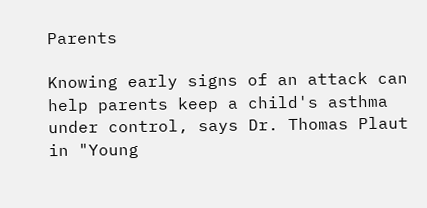Parents

Knowing early signs of an attack can help parents keep a child's asthma under control, says Dr. Thomas Plaut in "Young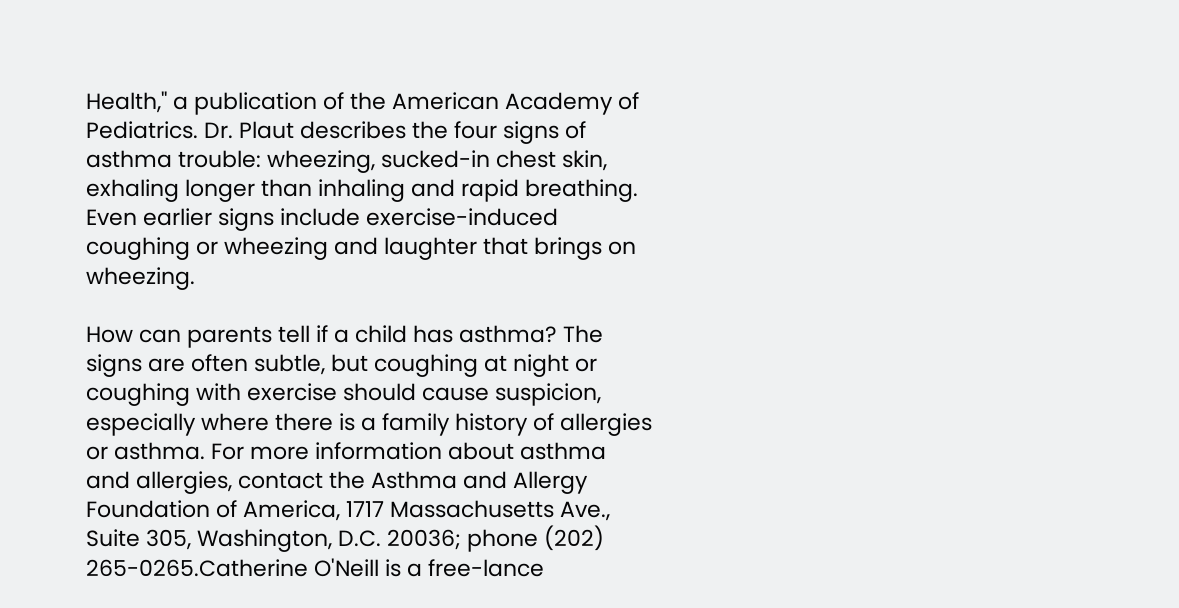Health," a publication of the American Academy of Pediatrics. Dr. Plaut describes the four signs of asthma trouble: wheezing, sucked-in chest skin, exhaling longer than inhaling and rapid breathing. Even earlier signs include exercise-induced coughing or wheezing and laughter that brings on wheezing.

How can parents tell if a child has asthma? The signs are often subtle, but coughing at night or coughing with exercise should cause suspicion, especially where there is a family history of allergies or asthma. For more information about asthma and allergies, contact the Asthma and Allergy Foundation of America, 1717 Massachusetts Ave., Suite 305, Washington, D.C. 20036; phone (202) 265-0265.Catherine O'Neill is a free-lance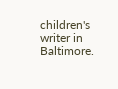children's writer in Baltimore.